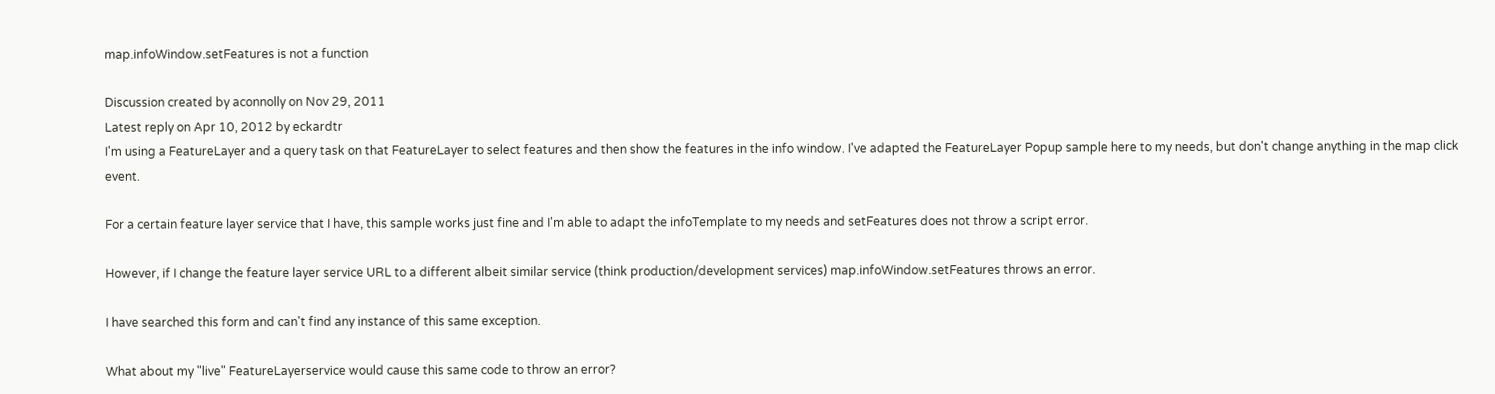map.infoWindow.setFeatures is not a function

Discussion created by aconnolly on Nov 29, 2011
Latest reply on Apr 10, 2012 by eckardtr
I'm using a FeatureLayer and a query task on that FeatureLayer to select features and then show the features in the info window. I've adapted the FeatureLayer Popup sample here to my needs, but don't change anything in the map click event.

For a certain feature layer service that I have, this sample works just fine and I'm able to adapt the infoTemplate to my needs and setFeatures does not throw a script error.

However, if I change the feature layer service URL to a different albeit similar service (think production/development services) map.infoWindow.setFeatures throws an error.

I have searched this form and can't find any instance of this same exception.

What about my "live" FeatureLayerservice would cause this same code to throw an error?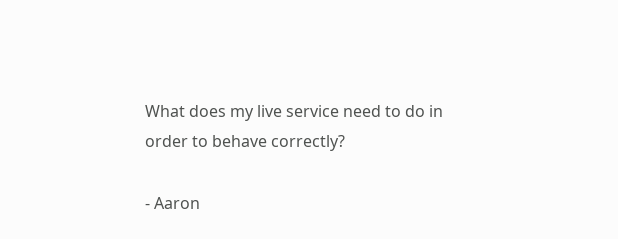What does my live service need to do in order to behave correctly?

- Aaron